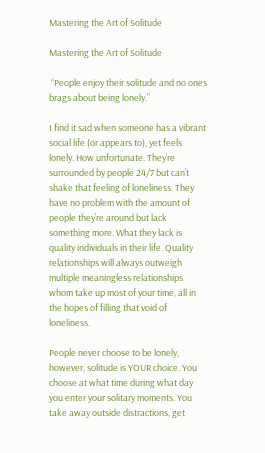Mastering the Art of Solitude

Mastering the Art of Solitude

 “People enjoy their solitude and no ones brags about being lonely.”

I find it sad when someone has a vibrant social life (or appears to), yet feels lonely. How unfortunate. They’re surrounded by people 24/7 but can’t shake that feeling of loneliness. They have no problem with the amount of people they’re around but lack something more. What they lack is quality individuals in their life. Quality relationships will always outweigh multiple meaningless relationships whom take up most of your time, all in the hopes of filling that void of loneliness.

People never choose to be lonely, however, solitude is YOUR choice. You choose at what time during what day you enter your solitary moments. You take away outside distractions, get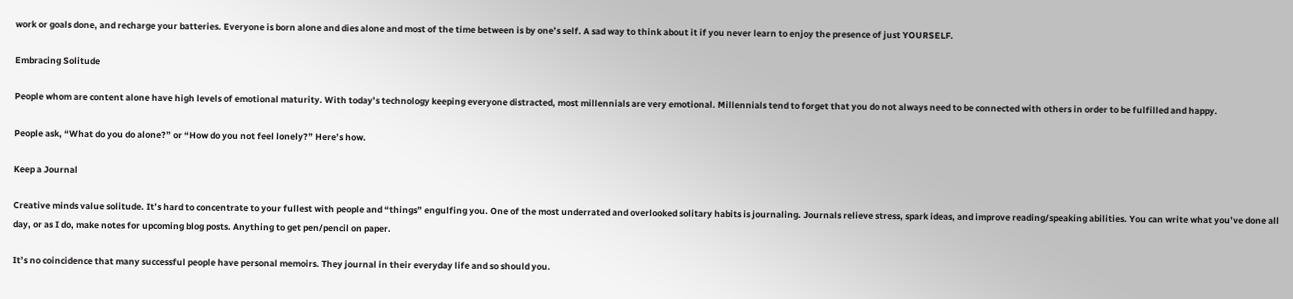work or goals done, and recharge your batteries. Everyone is born alone and dies alone and most of the time between is by one’s self. A sad way to think about it if you never learn to enjoy the presence of just YOURSELF.

Embracing Solitude

People whom are content alone have high levels of emotional maturity. With today’s technology keeping everyone distracted, most millennials are very emotional. Millennials tend to forget that you do not always need to be connected with others in order to be fulfilled and happy.

People ask, “What do you do alone?” or “How do you not feel lonely?” Here’s how.

Keep a Journal

Creative minds value solitude. It’s hard to concentrate to your fullest with people and “things” engulfing you. One of the most underrated and overlooked solitary habits is journaling. Journals relieve stress, spark ideas, and improve reading/speaking abilities. You can write what you’ve done all day, or as I do, make notes for upcoming blog posts. Anything to get pen/pencil on paper.

It’s no coincidence that many successful people have personal memoirs. They journal in their everyday life and so should you.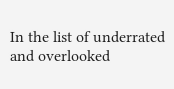In the list of underrated and overlooked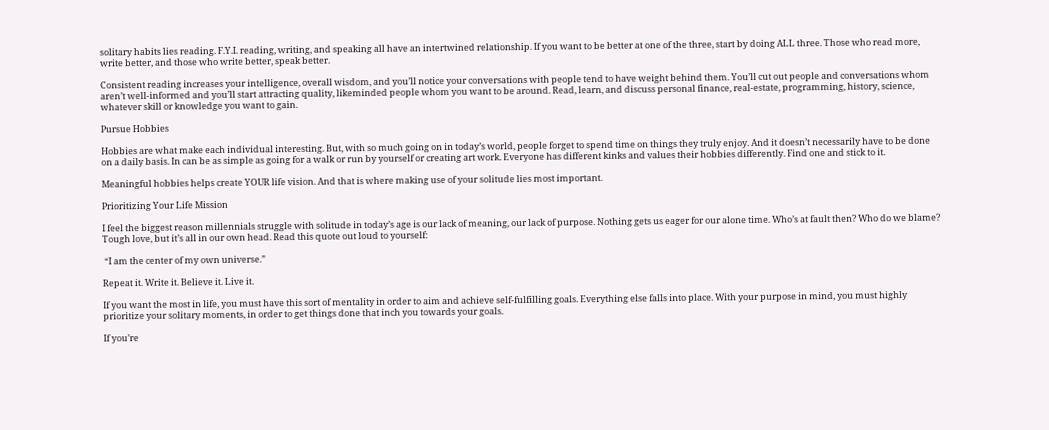solitary habits lies reading. F.Y.I. reading, writing, and speaking all have an intertwined relationship. If you want to be better at one of the three, start by doing ALL three. Those who read more, write better, and those who write better, speak better.

Consistent reading increases your intelligence, overall wisdom, and you’ll notice your conversations with people tend to have weight behind them. You’ll cut out people and conversations whom aren’t well-informed and you’ll start attracting quality, likeminded people whom you want to be around. Read, learn, and discuss personal finance, real-estate, programming, history, science, whatever skill or knowledge you want to gain.

Pursue Hobbies

Hobbies are what make each individual interesting. But, with so much going on in today’s world, people forget to spend time on things they truly enjoy. And it doesn’t necessarily have to be done on a daily basis. In can be as simple as going for a walk or run by yourself or creating art work. Everyone has different kinks and values their hobbies differently. Find one and stick to it.

Meaningful hobbies helps create YOUR life vision. And that is where making use of your solitude lies most important.

Prioritizing Your Life Mission

I feel the biggest reason millennials struggle with solitude in today’s age is our lack of meaning, our lack of purpose. Nothing gets us eager for our alone time. Who’s at fault then? Who do we blame? Tough love, but it’s all in our own head. Read this quote out loud to yourself:

 “I am the center of my own universe.”

Repeat it. Write it. Believe it. Live it.

If you want the most in life, you must have this sort of mentality in order to aim and achieve self-fulfilling goals. Everything else falls into place. With your purpose in mind, you must highly prioritize your solitary moments, in order to get things done that inch you towards your goals.

If you’re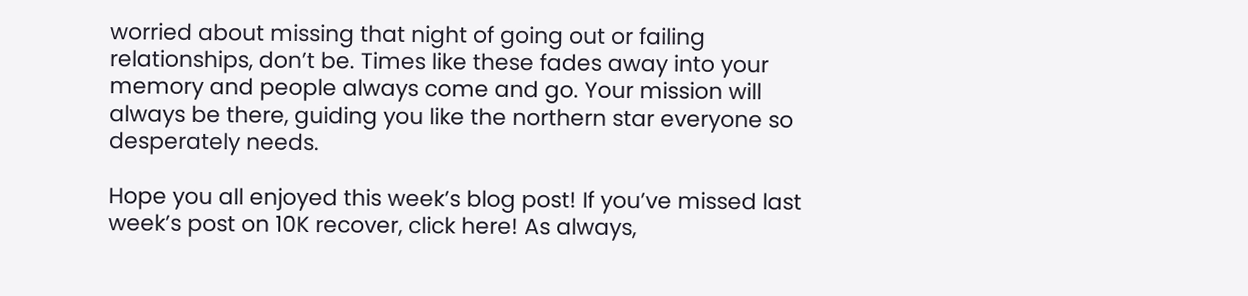worried about missing that night of going out or failing relationships, don’t be. Times like these fades away into your memory and people always come and go. Your mission will always be there, guiding you like the northern star everyone so desperately needs.

Hope you all enjoyed this week’s blog post! If you’ve missed last week’s post on 10K recover, click here! As always,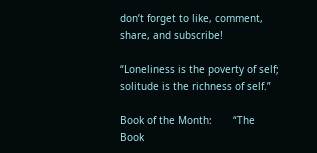don’t forget to like, comment, share, and subscribe!

“Loneliness is the poverty of self; solitude is the richness of self.”

Book of the Month:       “The Book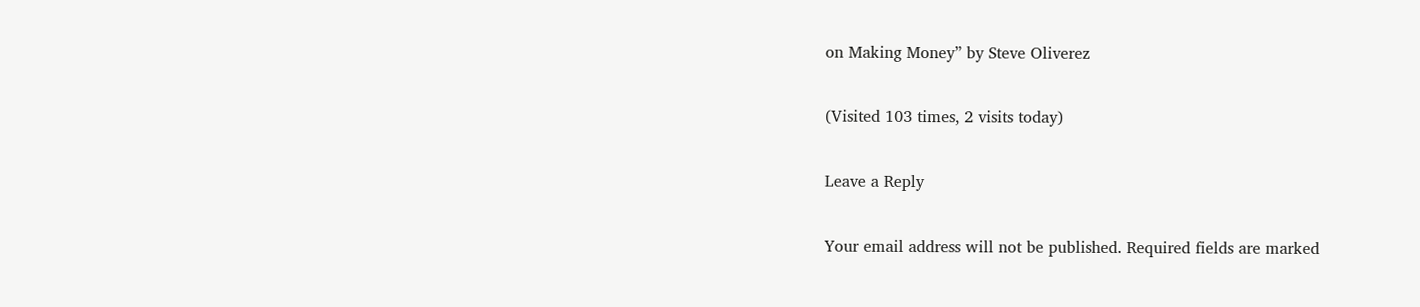on Making Money” by Steve Oliverez

(Visited 103 times, 2 visits today)

Leave a Reply

Your email address will not be published. Required fields are marked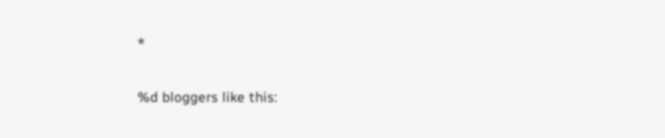*

%d bloggers like this: